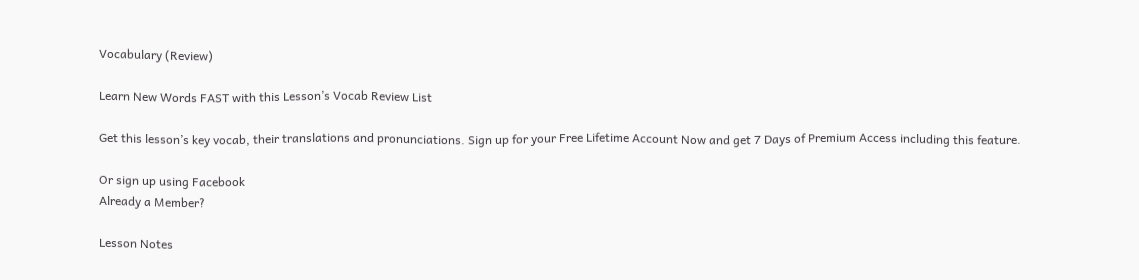Vocabulary (Review)

Learn New Words FAST with this Lesson’s Vocab Review List

Get this lesson’s key vocab, their translations and pronunciations. Sign up for your Free Lifetime Account Now and get 7 Days of Premium Access including this feature.

Or sign up using Facebook
Already a Member?

Lesson Notes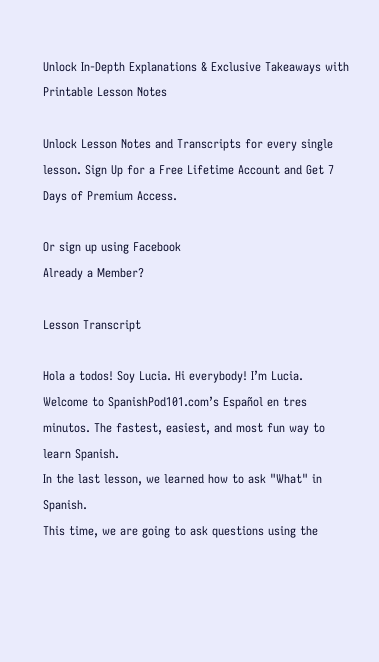Unlock In-Depth Explanations & Exclusive Takeaways with Printable Lesson Notes

Unlock Lesson Notes and Transcripts for every single lesson. Sign Up for a Free Lifetime Account and Get 7 Days of Premium Access.

Or sign up using Facebook
Already a Member?

Lesson Transcript

Hola a todos! Soy Lucia. Hi everybody! I’m Lucia.
Welcome to SpanishPod101.com’s Español en tres minutos. The fastest, easiest, and most fun way to learn Spanish.
In the last lesson, we learned how to ask "What" in Spanish.
This time, we are going to ask questions using the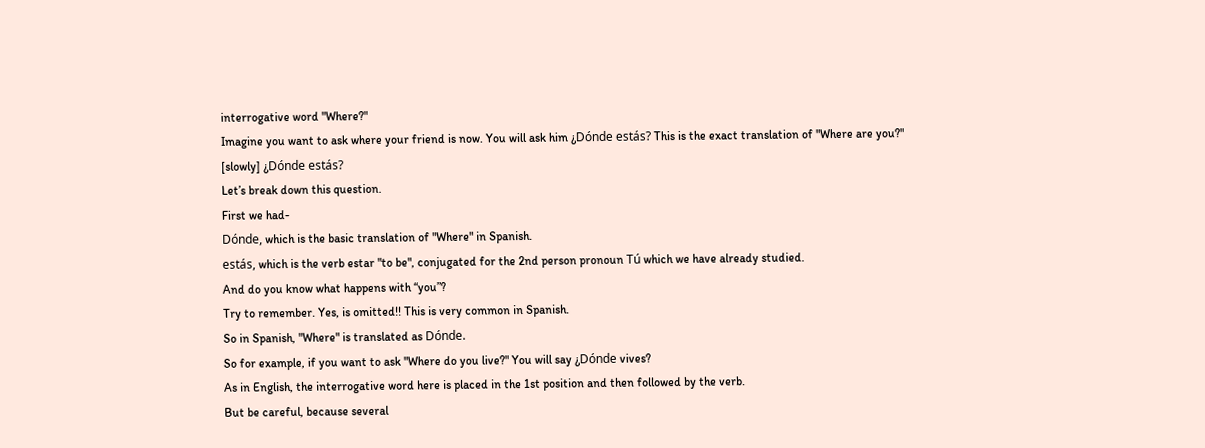interrogative word "Where?"
Imagine you want to ask where your friend is now. You will ask him ¿Dónde estás? This is the exact translation of "Where are you?"
[slowly] ¿Dónde estás?
Let’s break down this question.
First we had-
Dónde, which is the basic translation of "Where" in Spanish.
estás, which is the verb estar "to be", conjugated for the 2nd person pronoun Tú which we have already studied.
And do you know what happens with “you”?
Try to remember. Yes, is omitted!! This is very common in Spanish.
So in Spanish, "Where" is translated as Dónde.
So for example, if you want to ask "Where do you live?" You will say ¿Dónde vives?
As in English, the interrogative word here is placed in the 1st position and then followed by the verb.
But be careful, because several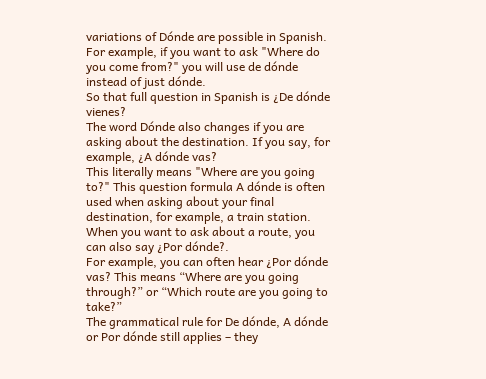variations of Dónde are possible in Spanish. For example, if you want to ask "Where do you come from?" you will use de dónde instead of just dónde.
So that full question in Spanish is ¿De dónde vienes?
The word Dónde also changes if you are asking about the destination. If you say, for example, ¿A dónde vas?
This literally means "Where are you going to?" This question formula A dónde is often used when asking about your final destination, for example, a train station.
When you want to ask about a route, you can also say ¿Por dónde?.
For example, you can often hear ¿Por dónde vas? This means “Where are you going through?” or “Which route are you going to take?”
The grammatical rule for De dónde, A dónde or Por dónde still applies – they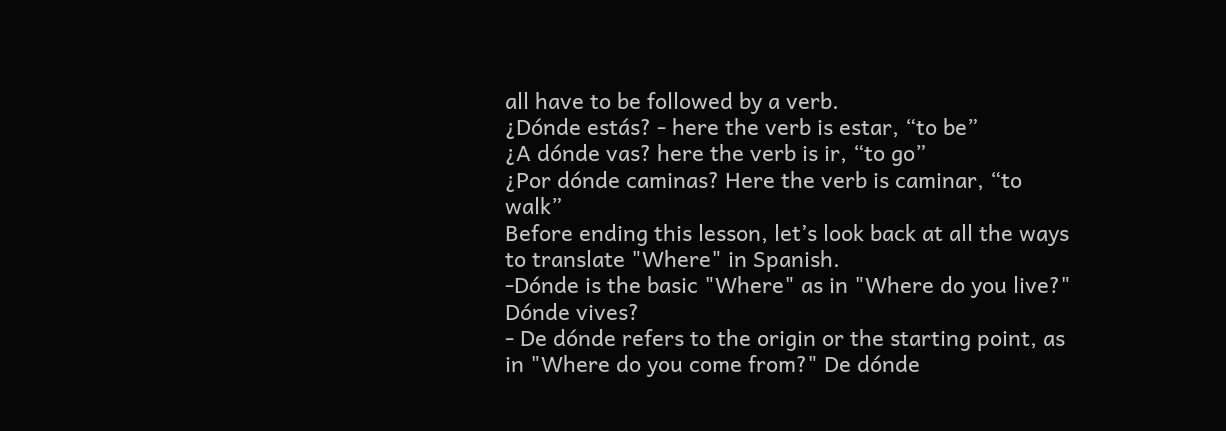all have to be followed by a verb.
¿Dónde estás? - here the verb is estar, “to be”
¿A dónde vas? here the verb is ir, “to go”
¿Por dónde caminas? Here the verb is caminar, “to walk”
Before ending this lesson, let’s look back at all the ways to translate "Where" in Spanish.
-Dónde is the basic "Where" as in "Where do you live?" Dónde vives?
- De dónde refers to the origin or the starting point, as in "Where do you come from?" De dónde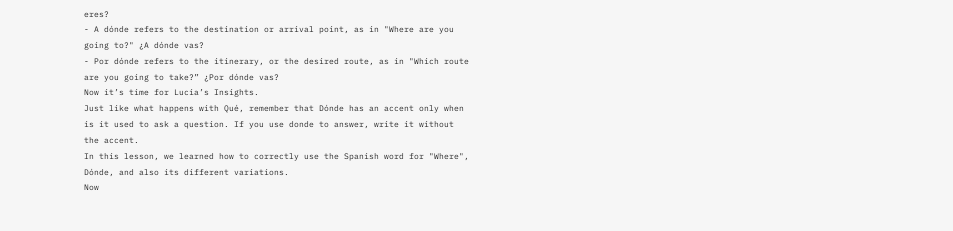eres?
- A dónde refers to the destination or arrival point, as in "Where are you going to?" ¿A dónde vas?
- Por dónde refers to the itinerary, or the desired route, as in "Which route are you going to take?” ¿Por dónde vas?
Now it’s time for Lucia’s Insights.
Just like what happens with Qué, remember that Dónde has an accent only when is it used to ask a question. If you use donde to answer, write it without the accent.
In this lesson, we learned how to correctly use the Spanish word for "Where", Dónde, and also its different variations.
Now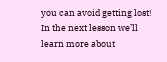you can avoid getting lost!
In the next lesson we’ll learn more about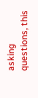asking questions, this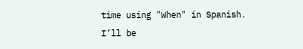time using "When" in Spanish.
I’ll be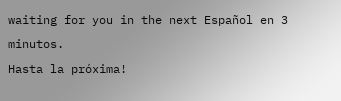waiting for you in the next Español en 3 minutos.
Hasta la próxima!